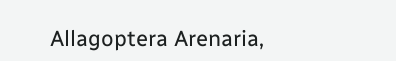Allagoptera Arenaria,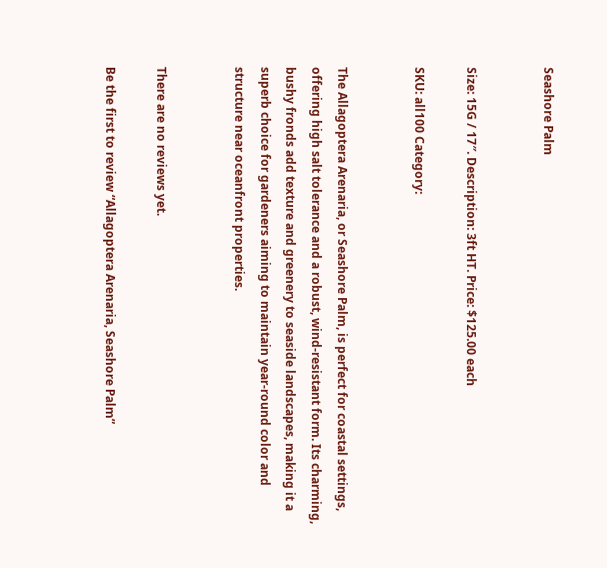Seashore Palm


Size: 15G / 17″. Description: 3ft HT. Price: $125.00 each

SKU: all100 Category:


The Allagoptera Arenaria, or Seashore Palm, is perfect for coastal settings, offering high salt tolerance and a robust, wind-resistant form. Its charming, bushy fronds add texture and greenery to seaside landscapes, making it a superb choice for gardeners aiming to maintain year-round color and structure near oceanfront properties.


There are no reviews yet.

Be the first to review “Allagoptera Arenaria, Seashore Palm”